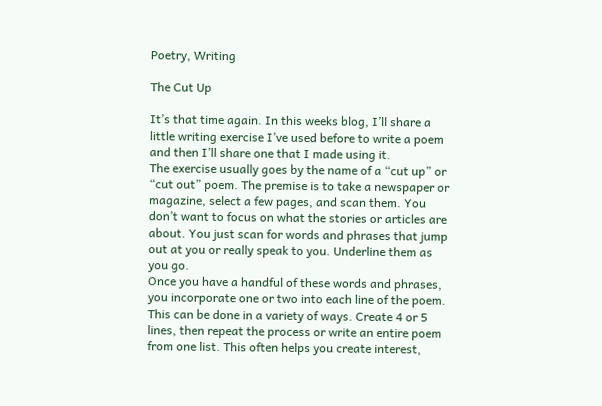Poetry, Writing

The Cut Up

It’s that time again. In this weeks blog, I’ll share a little writing exercise I’ve used before to write a poem and then I’ll share one that I made using it.
The exercise usually goes by the name of a “cut up” or “cut out” poem. The premise is to take a newspaper or magazine, select a few pages, and scan them. You don’t want to focus on what the stories or articles are about. You just scan for words and phrases that jump out at you or really speak to you. Underline them as you go.
Once you have a handful of these words and phrases, you incorporate one or two into each line of the poem. This can be done in a variety of ways. Create 4 or 5 lines, then repeat the process or write an entire poem from one list. This often helps you create interest,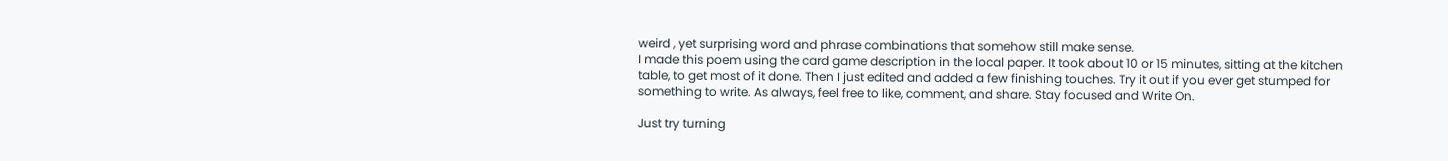weird , yet surprising word and phrase combinations that somehow still make sense.
I made this poem using the card game description in the local paper. It took about 10 or 15 minutes, sitting at the kitchen table, to get most of it done. Then I just edited and added a few finishing touches. Try it out if you ever get stumped for something to write. As always, feel free to like, comment, and share. Stay focused and Write On.

Just try turning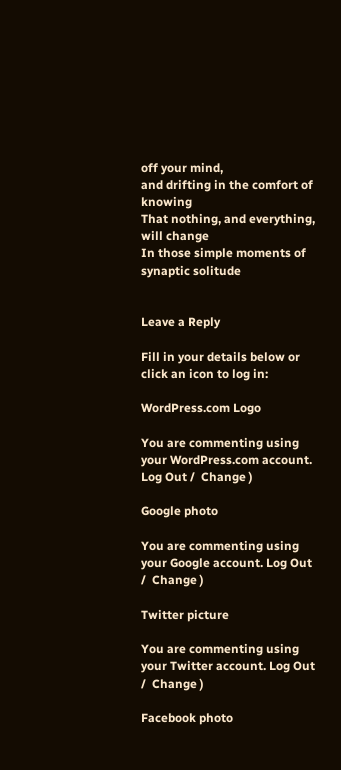off your mind,
and drifting in the comfort of knowing
That nothing, and everything, will change
In those simple moments of synaptic solitude


Leave a Reply

Fill in your details below or click an icon to log in:

WordPress.com Logo

You are commenting using your WordPress.com account. Log Out /  Change )

Google photo

You are commenting using your Google account. Log Out /  Change )

Twitter picture

You are commenting using your Twitter account. Log Out /  Change )

Facebook photo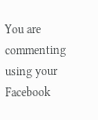You are commenting using your Facebook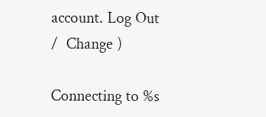account. Log Out /  Change )

Connecting to %s